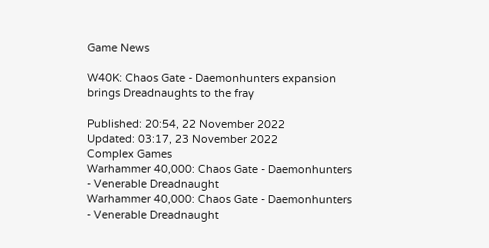Game News

W40K: Chaos Gate - Daemonhunters expansion brings Dreadnaughts to the fray

Published: 20:54, 22 November 2022
Updated: 03:17, 23 November 2022
Complex Games
Warhammer 40,000: Chaos Gate - Daemonhunters - Venerable Dreadnaught
Warhammer 40,000: Chaos Gate - Daemonhunters - Venerable Dreadnaught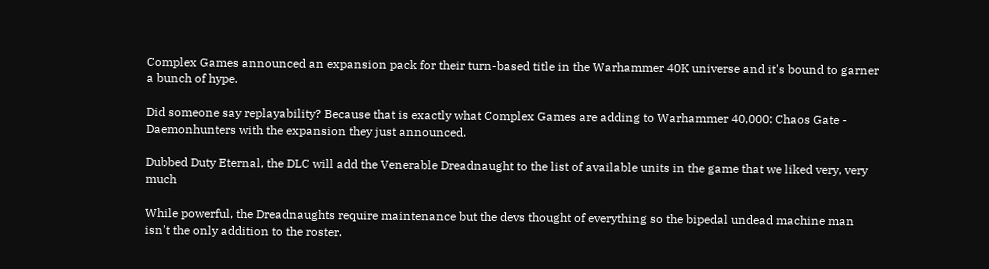Complex Games announced an expansion pack for their turn-based title in the Warhammer 40K universe and it's bound to garner a bunch of hype.

Did someone say replayability? Because that is exactly what Complex Games are adding to Warhammer 40,000: Chaos Gate - Daemonhunters with the expansion they just announced.

Dubbed Duty Eternal, the DLC will add the Venerable Dreadnaught to the list of available units in the game that we liked very, very much

While powerful, the Dreadnaughts require maintenance but the devs thought of everything so the bipedal undead machine man isn't the only addition to the roster.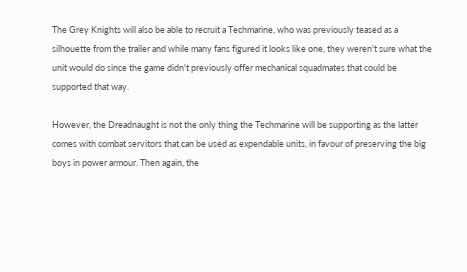The Grey Knights will also be able to recruit a Techmarine, who was previously teased as a silhouette from the trailer and while many fans figured it looks like one, they weren't sure what the unit would do since the game didn't previously offer mechanical squadmates that could be supported that way.

However, the Dreadnaught is not the only thing the Techmarine will be supporting as the latter comes with combat servitors that can be used as expendable units, in favour of preserving the big boys in power armour. Then again, the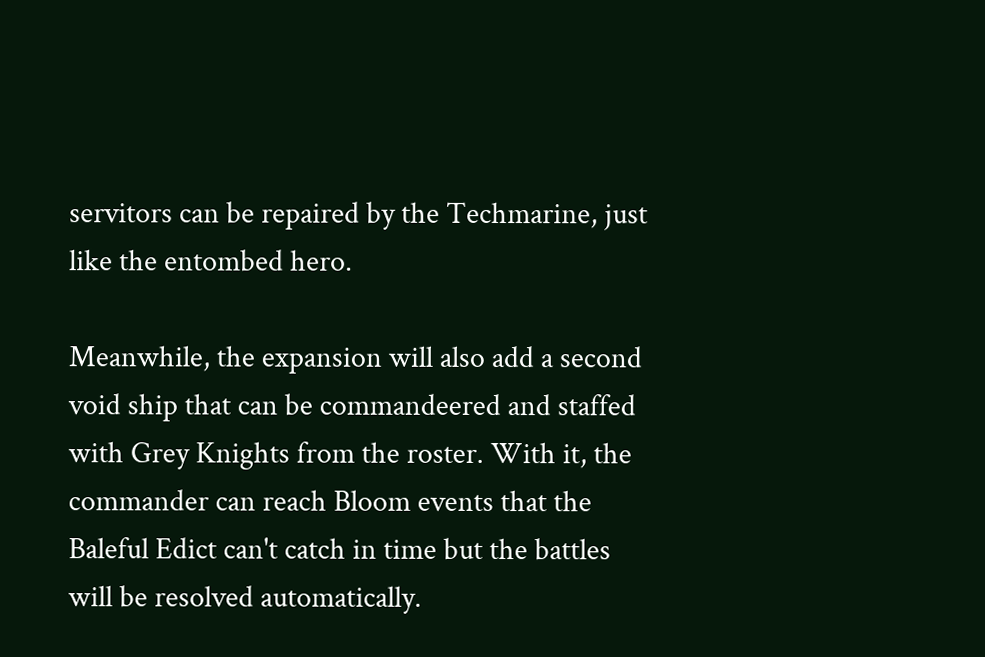servitors can be repaired by the Techmarine, just like the entombed hero.

Meanwhile, the expansion will also add a second void ship that can be commandeered and staffed with Grey Knights from the roster. With it, the commander can reach Bloom events that the Baleful Edict can't catch in time but the battles will be resolved automatically.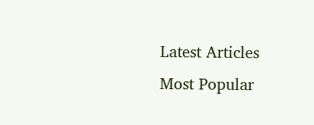Latest Articles
Most Popular